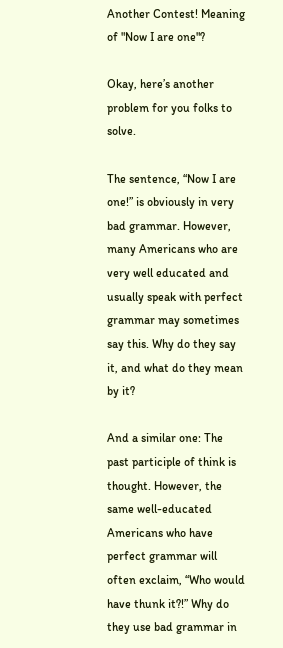Another Contest! Meaning of "Now I are one"?

Okay, here’s another problem for you folks to solve.

The sentence, “Now I are one!” is obviously in very bad grammar. However, many Americans who are very well educated and usually speak with perfect grammar may sometimes say this. Why do they say it, and what do they mean by it?

And a similar one: The past participle of think is thought. However, the same well-educated Americans who have perfect grammar will often exclaim, “Who would have thunk it?!” Why do they use bad grammar in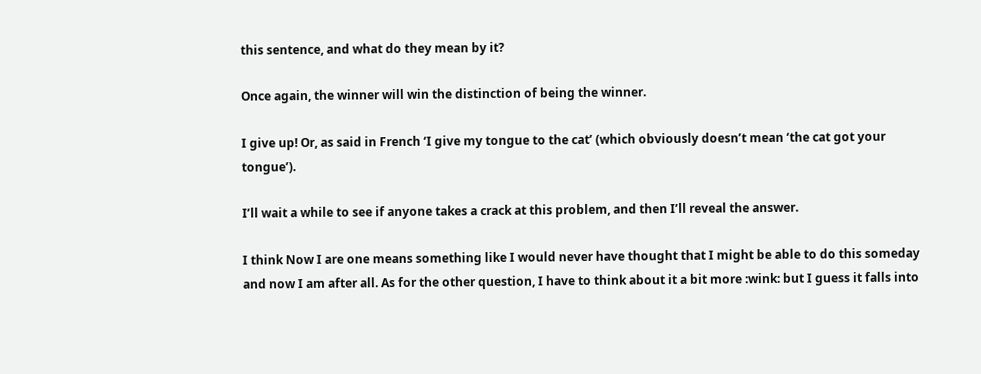this sentence, and what do they mean by it?

Once again, the winner will win the distinction of being the winner.

I give up! Or, as said in French ‘I give my tongue to the cat’ (which obviously doesn’t mean ‘the cat got your tongue’).

I’ll wait a while to see if anyone takes a crack at this problem, and then I’ll reveal the answer.

I think Now I are one means something like I would never have thought that I might be able to do this someday and now I am after all. As for the other question, I have to think about it a bit more :wink: but I guess it falls into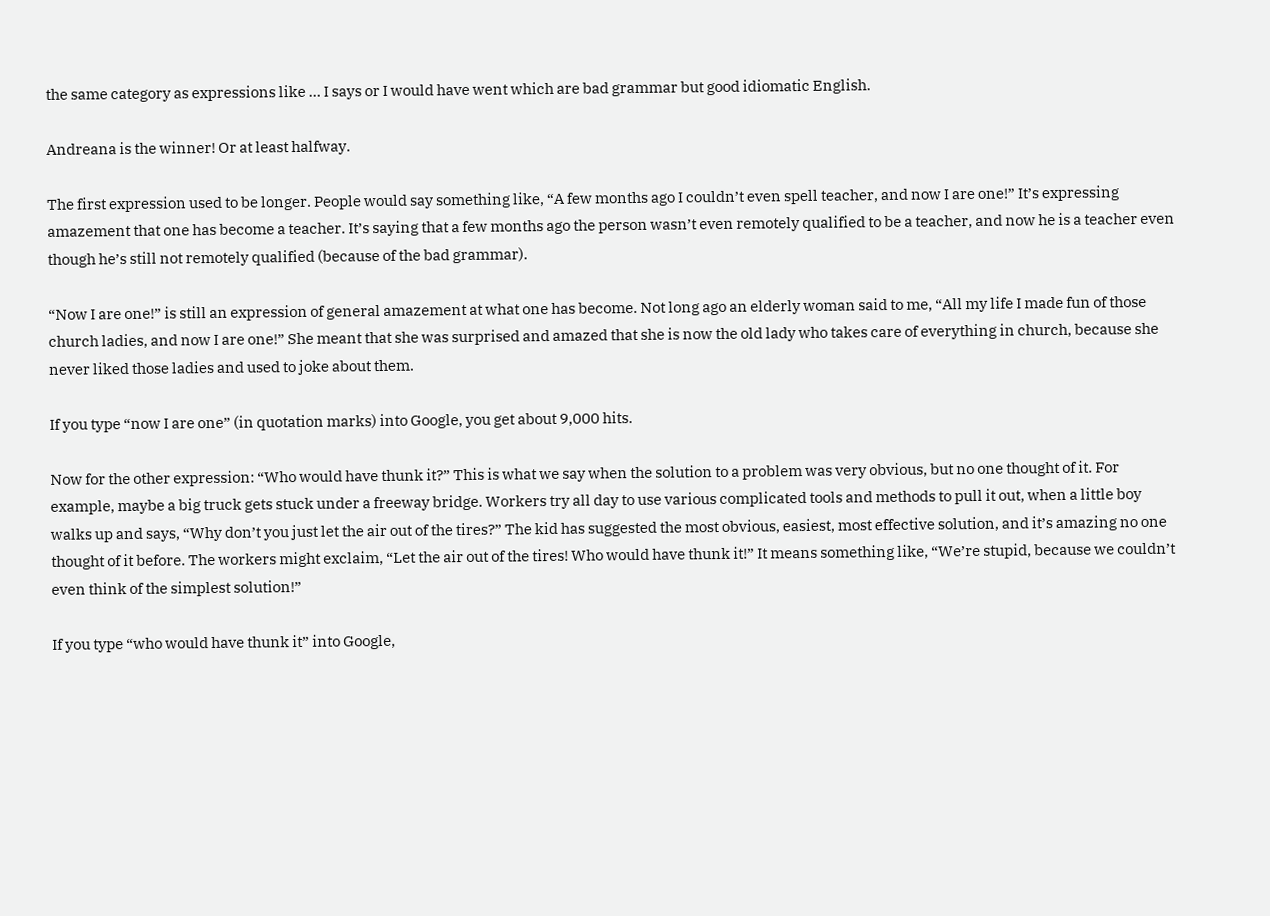the same category as expressions like … I says or I would have went which are bad grammar but good idiomatic English.

Andreana is the winner! Or at least halfway.

The first expression used to be longer. People would say something like, “A few months ago I couldn’t even spell teacher, and now I are one!” It’s expressing amazement that one has become a teacher. It’s saying that a few months ago the person wasn’t even remotely qualified to be a teacher, and now he is a teacher even though he’s still not remotely qualified (because of the bad grammar).

“Now I are one!” is still an expression of general amazement at what one has become. Not long ago an elderly woman said to me, “All my life I made fun of those church ladies, and now I are one!” She meant that she was surprised and amazed that she is now the old lady who takes care of everything in church, because she never liked those ladies and used to joke about them.

If you type “now I are one” (in quotation marks) into Google, you get about 9,000 hits.

Now for the other expression: “Who would have thunk it?” This is what we say when the solution to a problem was very obvious, but no one thought of it. For example, maybe a big truck gets stuck under a freeway bridge. Workers try all day to use various complicated tools and methods to pull it out, when a little boy walks up and says, “Why don’t you just let the air out of the tires?” The kid has suggested the most obvious, easiest, most effective solution, and it’s amazing no one thought of it before. The workers might exclaim, “Let the air out of the tires! Who would have thunk it!” It means something like, “We’re stupid, because we couldn’t even think of the simplest solution!”

If you type “who would have thunk it” into Google,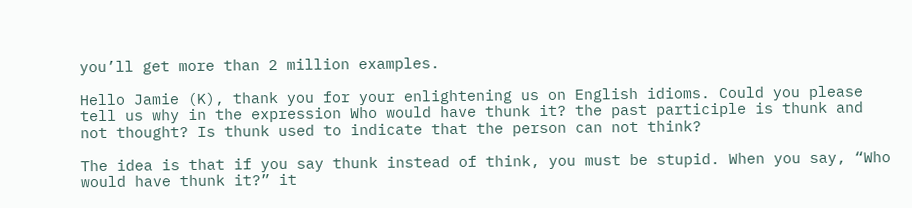you’ll get more than 2 million examples.

Hello Jamie (K), thank you for your enlightening us on English idioms. Could you please tell us why in the expression Who would have thunk it? the past participle is thunk and not thought? Is thunk used to indicate that the person can not think?

The idea is that if you say thunk instead of think, you must be stupid. When you say, “Who would have thunk it?” it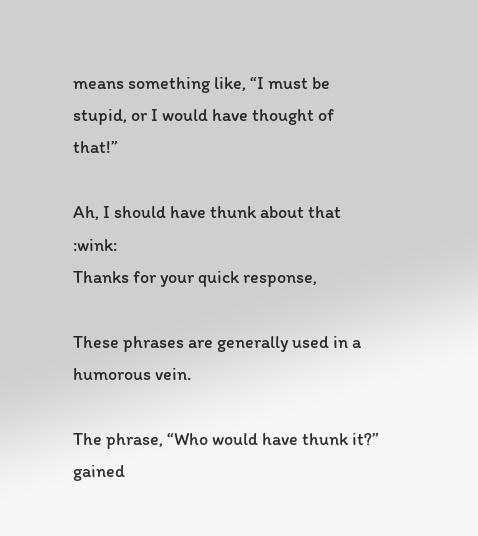means something like, “I must be stupid, or I would have thought of that!”

Ah, I should have thunk about that :wink:
Thanks for your quick response,

These phrases are generally used in a humorous vein.

The phrase, “Who would have thunk it?” gained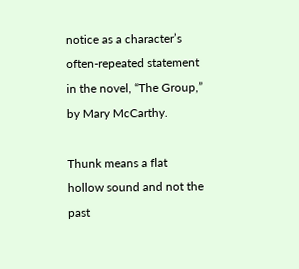notice as a character’s often-repeated statement in the novel, “The Group,” by Mary McCarthy.

Thunk means a flat hollow sound and not the past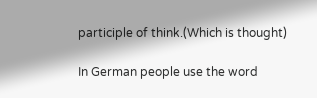participle of think.(Which is thought)

In German people use the word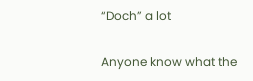“Doch” a lot

Anyone know what the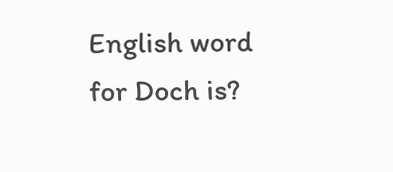English word for Doch is?